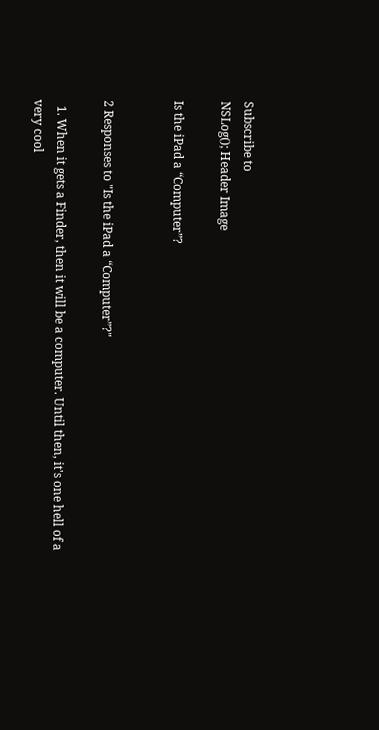Subscribe to
NSLog(); Header Image

Is the iPad a “Computer”?


2 Responses to "Is the iPad a “Computer”?"

  1. When it gets a Finder, then it will be a computer. Until then, it's one hell of a very cool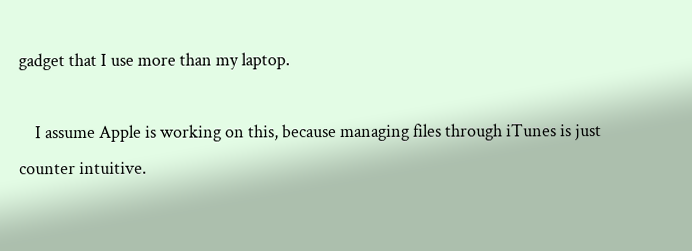gadget that I use more than my laptop.

    I assume Apple is working on this, because managing files through iTunes is just counter intuitive.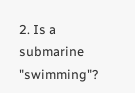2. Is a submarine "swimming"?